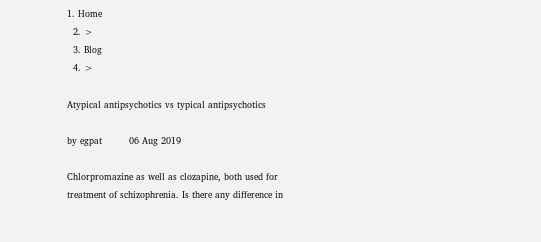1. Home
  2. >
  3. Blog
  4. >

Atypical antipsychotics vs typical antipsychotics

by egpat         06 Aug 2019

Chlorpromazine as well as clozapine, both used for treatment of schizophrenia. Is there any difference in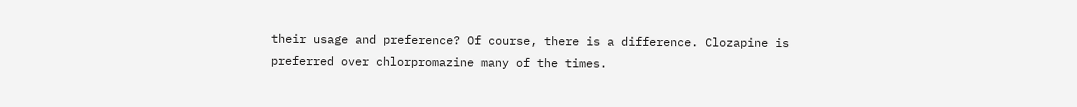their usage and preference? Of course, there is a difference. Clozapine is preferred over chlorpromazine many of the times.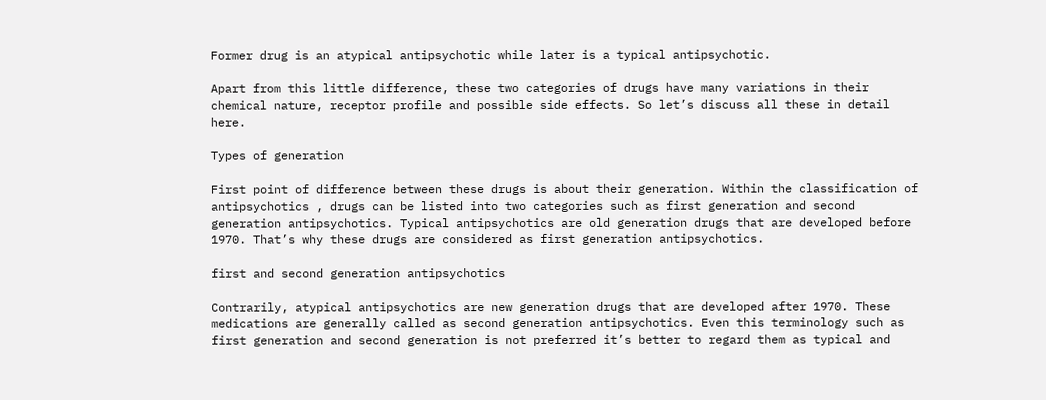Former drug is an atypical antipsychotic while later is a typical antipsychotic.

Apart from this little difference, these two categories of drugs have many variations in their chemical nature, receptor profile and possible side effects. So let’s discuss all these in detail here.

Types of generation

First point of difference between these drugs is about their generation. Within the classification of antipsychotics , drugs can be listed into two categories such as first generation and second generation antipsychotics. Typical antipsychotics are old generation drugs that are developed before 1970. That’s why these drugs are considered as first generation antipsychotics.

first and second generation antipsychotics

Contrarily, atypical antipsychotics are new generation drugs that are developed after 1970. These medications are generally called as second generation antipsychotics. Even this terminology such as first generation and second generation is not preferred it’s better to regard them as typical and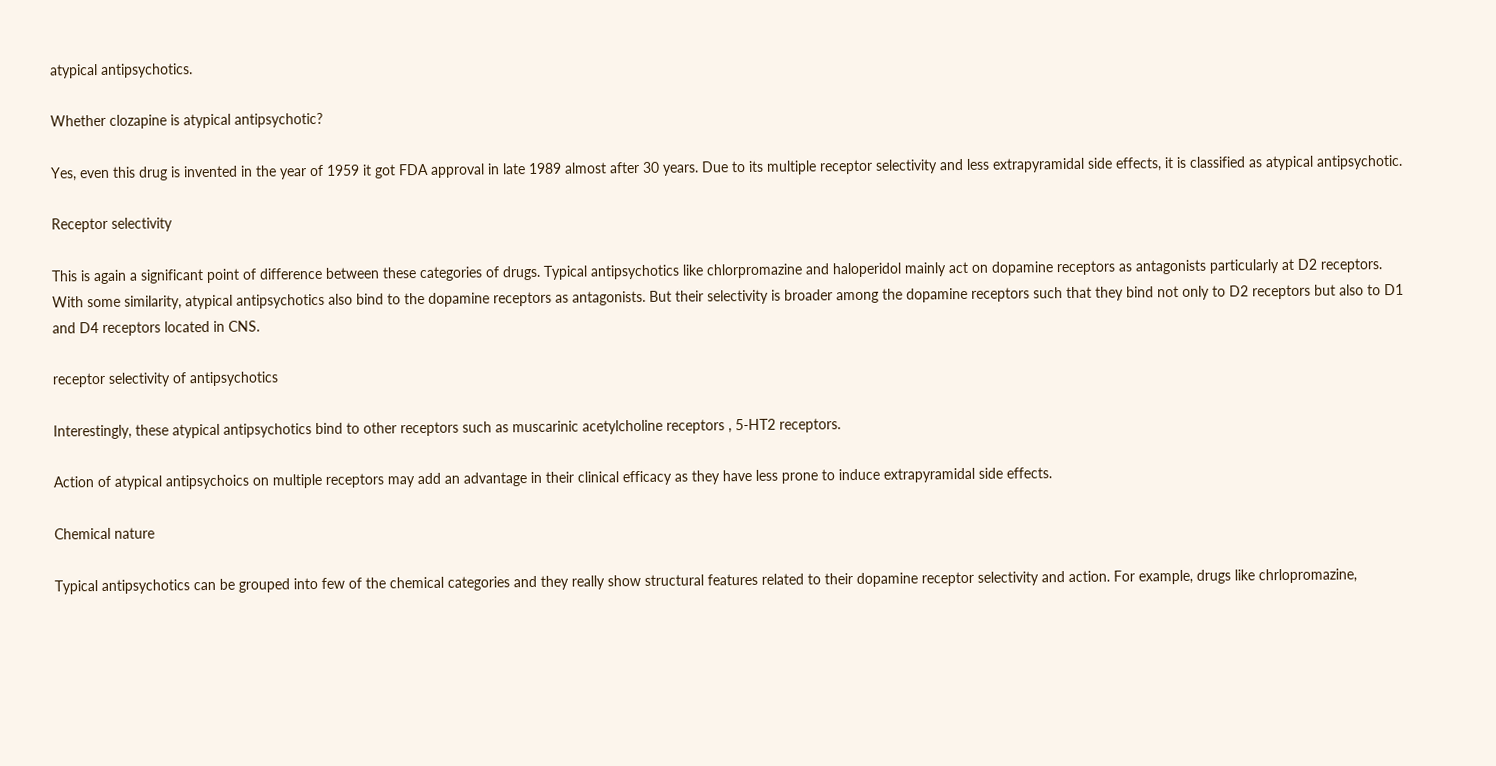atypical antipsychotics.

Whether clozapine is atypical antipsychotic?

Yes, even this drug is invented in the year of 1959 it got FDA approval in late 1989 almost after 30 years. Due to its multiple receptor selectivity and less extrapyramidal side effects, it is classified as atypical antipsychotic.

Receptor selectivity

This is again a significant point of difference between these categories of drugs. Typical antipsychotics like chlorpromazine and haloperidol mainly act on dopamine receptors as antagonists particularly at D2 receptors. With some similarity, atypical antipsychotics also bind to the dopamine receptors as antagonists. But their selectivity is broader among the dopamine receptors such that they bind not only to D2 receptors but also to D1 and D4 receptors located in CNS.

receptor selectivity of antipsychotics

Interestingly, these atypical antipsychotics bind to other receptors such as muscarinic acetylcholine receptors , 5-HT2 receptors.

Action of atypical antipsychoics on multiple receptors may add an advantage in their clinical efficacy as they have less prone to induce extrapyramidal side effects.

Chemical nature

Typical antipsychotics can be grouped into few of the chemical categories and they really show structural features related to their dopamine receptor selectivity and action. For example, drugs like chrlopromazine,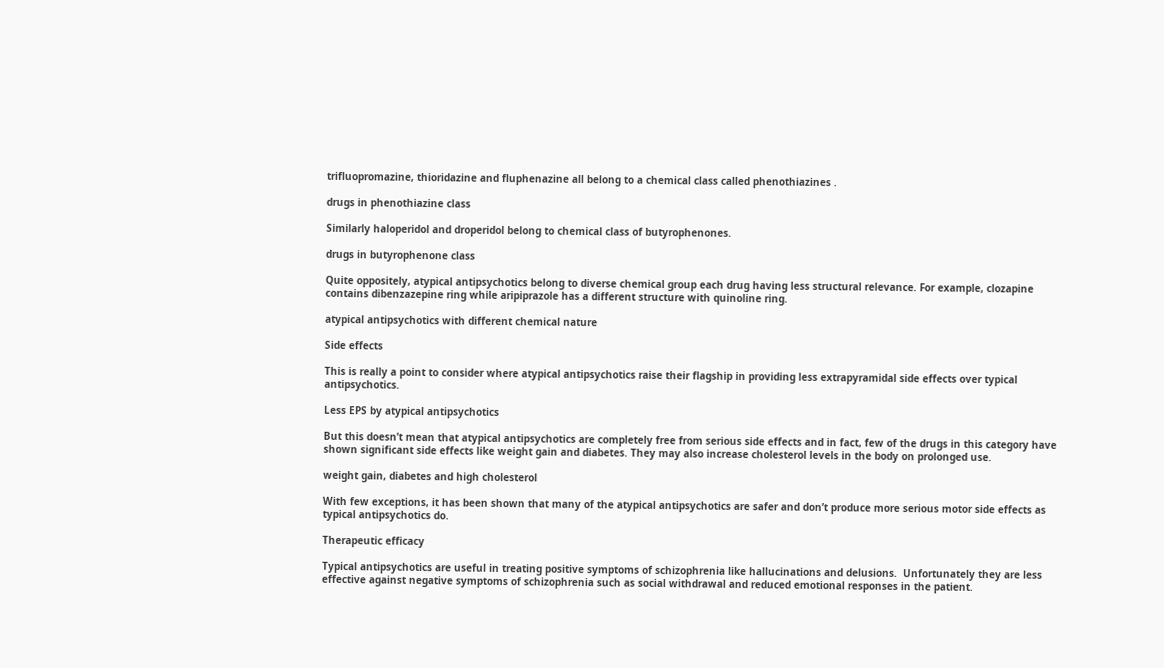trifluopromazine, thioridazine and fluphenazine all belong to a chemical class called phenothiazines .

drugs in phenothiazine class

Similarly haloperidol and droperidol belong to chemical class of butyrophenones.

drugs in butyrophenone class

Quite oppositely, atypical antipsychotics belong to diverse chemical group each drug having less structural relevance. For example, clozapine contains dibenzazepine ring while aripiprazole has a different structure with quinoline ring.

atypical antipsychotics with different chemical nature

Side effects

This is really a point to consider where atypical antipsychotics raise their flagship in providing less extrapyramidal side effects over typical antipsychotics.

Less EPS by atypical antipsychotics

But this doesn’t mean that atypical antipsychotics are completely free from serious side effects and in fact, few of the drugs in this category have shown significant side effects like weight gain and diabetes. They may also increase cholesterol levels in the body on prolonged use.

weight gain, diabetes and high cholesterol

With few exceptions, it has been shown that many of the atypical antipsychotics are safer and don’t produce more serious motor side effects as typical antipsychotics do.

Therapeutic efficacy

Typical antipsychotics are useful in treating positive symptoms of schizophrenia like hallucinations and delusions.  Unfortunately they are less effective against negative symptoms of schizophrenia such as social withdrawal and reduced emotional responses in the patient.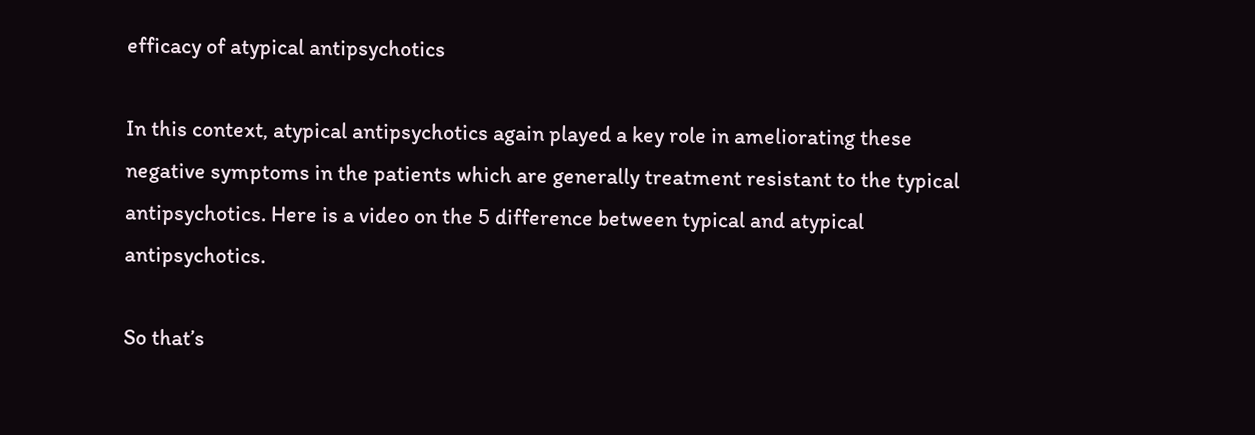efficacy of atypical antipsychotics

In this context, atypical antipsychotics again played a key role in ameliorating these negative symptoms in the patients which are generally treatment resistant to the typical antipsychotics. Here is a video on the 5 difference between typical and atypical antipsychotics.

So that’s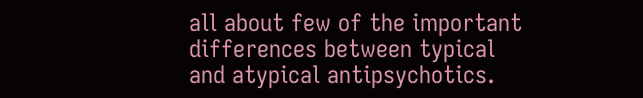all about few of the important differences between typical and atypical antipsychotics.